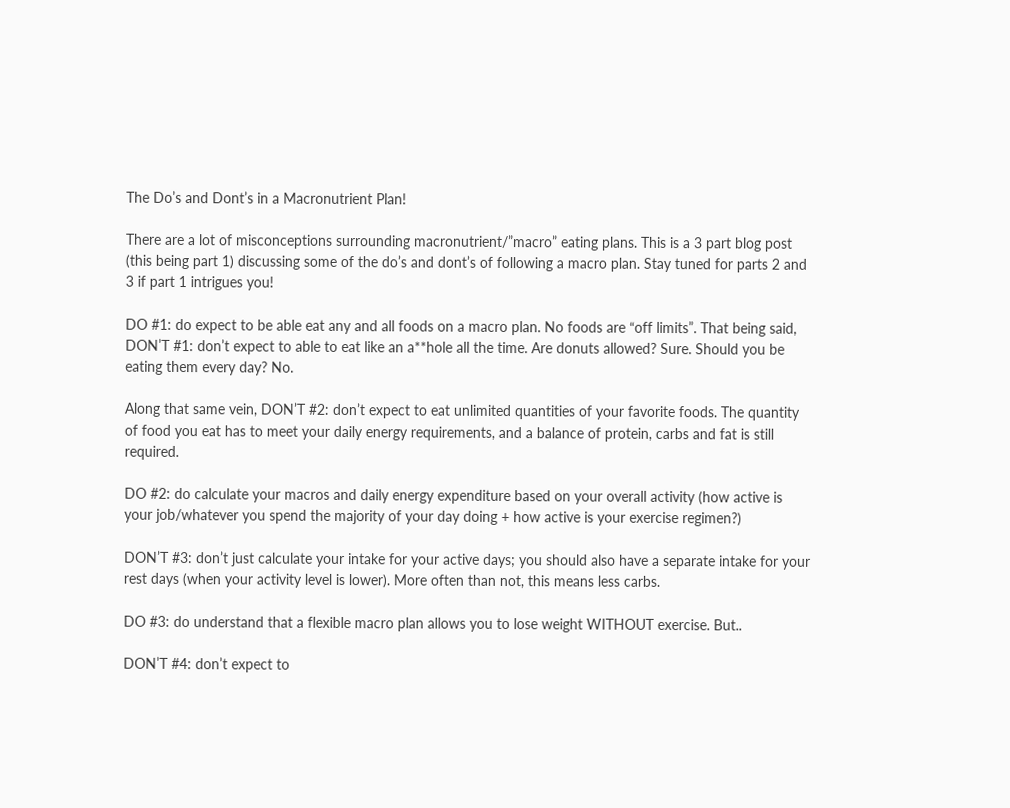The Do’s and Dont’s in a Macronutrient Plan!

There are a lot of misconceptions surrounding macronutrient/”macro” eating plans. This is a 3 part blog post (this being part 1) discussing some of the do’s and dont’s of following a macro plan. Stay tuned for parts 2 and 3 if part 1 intrigues you!

DO #1: do expect to be able eat any and all foods on a macro plan. No foods are “off limits”. That being said, DON’T #1: don’t expect to able to eat like an a**hole all the time. Are donuts allowed? Sure. Should you be eating them every day? No.

Along that same vein, DON’T #2: don’t expect to eat unlimited quantities of your favorite foods. The quantity of food you eat has to meet your daily energy requirements, and a balance of protein, carbs and fat is still required.

DO #2: do calculate your macros and daily energy expenditure based on your overall activity (how active is your job/whatever you spend the majority of your day doing + how active is your exercise regimen?)

DON’T #3: don’t just calculate your intake for your active days; you should also have a separate intake for your rest days (when your activity level is lower). More often than not, this means less carbs.

DO #3: do understand that a flexible macro plan allows you to lose weight WITHOUT exercise. But..

DON’T #4: don’t expect to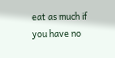eat as much if you have no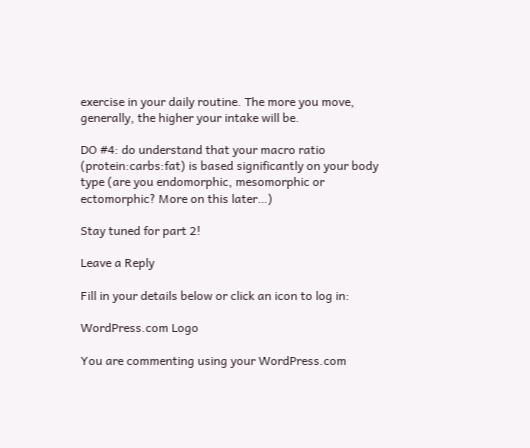exercise in your daily routine. The more you move, generally, the higher your intake will be.

DO #4: do understand that your macro ratio (protein:carbs:fat) is based significantly on your body type (are you endomorphic, mesomorphic or ectomorphic? More on this later…)

Stay tuned for part 2!

Leave a Reply

Fill in your details below or click an icon to log in:

WordPress.com Logo

You are commenting using your WordPress.com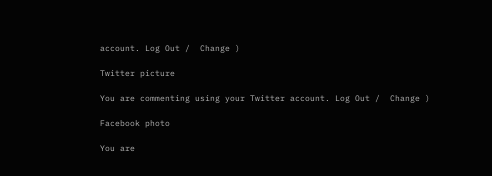account. Log Out /  Change )

Twitter picture

You are commenting using your Twitter account. Log Out /  Change )

Facebook photo

You are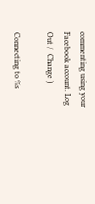commenting using your Facebook account. Log Out /  Change )

Connecting to %s